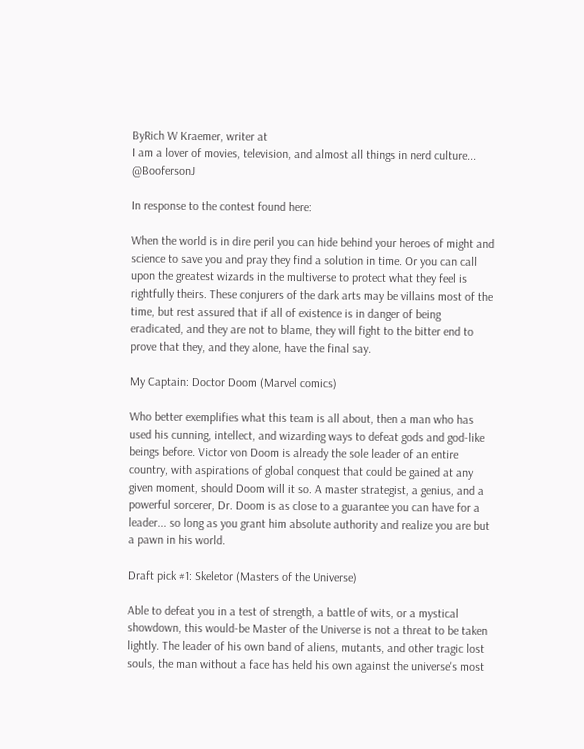ByRich W Kraemer, writer at
I am a lover of movies, television, and almost all things in nerd culture... @BoofersonJ

In response to the contest found here:

When the world is in dire peril you can hide behind your heroes of might and science to save you and pray they find a solution in time. Or you can call upon the greatest wizards in the multiverse to protect what they feel is rightfully theirs. These conjurers of the dark arts may be villains most of the time, but rest assured that if all of existence is in danger of being eradicated, and they are not to blame, they will fight to the bitter end to prove that they, and they alone, have the final say.

My Captain: Doctor Doom (Marvel comics)

Who better exemplifies what this team is all about, then a man who has used his cunning, intellect, and wizarding ways to defeat gods and god-like beings before. Victor von Doom is already the sole leader of an entire country, with aspirations of global conquest that could be gained at any given moment, should Doom will it so. A master strategist, a genius, and a powerful sorcerer, Dr. Doom is as close to a guarantee you can have for a leader... so long as you grant him absolute authority and realize you are but a pawn in his world.

Draft pick #1: Skeletor (Masters of the Universe)

Able to defeat you in a test of strength, a battle of wits, or a mystical showdown, this would-be Master of the Universe is not a threat to be taken lightly. The leader of his own band of aliens, mutants, and other tragic lost souls, the man without a face has held his own against the universe's most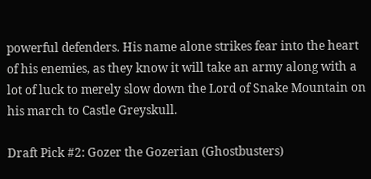powerful defenders. His name alone strikes fear into the heart of his enemies, as they know it will take an army along with a lot of luck to merely slow down the Lord of Snake Mountain on his march to Castle Greyskull.

Draft Pick #2: Gozer the Gozerian (Ghostbusters)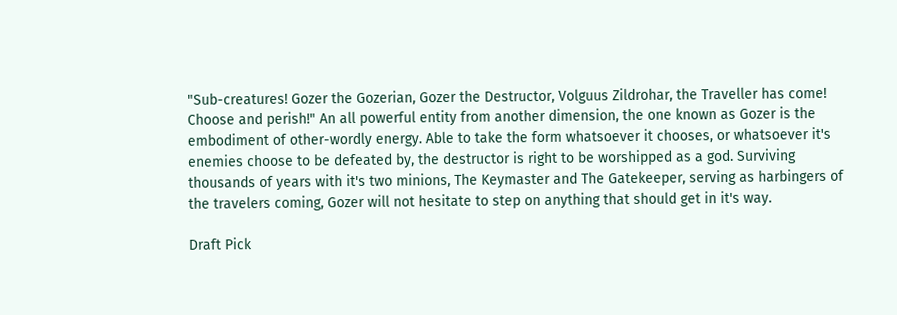"Sub-creatures! Gozer the Gozerian, Gozer the Destructor, Volguus Zildrohar, the Traveller has come! Choose and perish!" An all powerful entity from another dimension, the one known as Gozer is the embodiment of other-wordly energy. Able to take the form whatsoever it chooses, or whatsoever it's enemies choose to be defeated by, the destructor is right to be worshipped as a god. Surviving thousands of years with it's two minions, The Keymaster and The Gatekeeper, serving as harbingers of the travelers coming, Gozer will not hesitate to step on anything that should get in it's way.

Draft Pick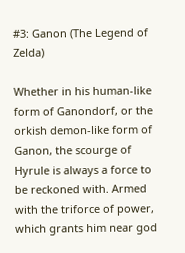#3: Ganon (The Legend of Zelda)

Whether in his human-like form of Ganondorf, or the orkish demon-like form of Ganon, the scourge of Hyrule is always a force to be reckoned with. Armed with the triforce of power, which grants him near god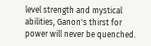level strength and mystical abilities, Ganon's thirst for power will never be quenched.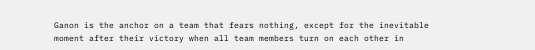Ganon is the anchor on a team that fears nothing, except for the inevitable moment after their victory when all team members turn on each other in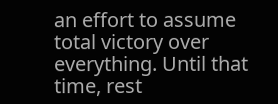an effort to assume total victory over everything. Until that time, rest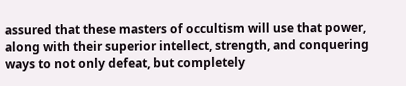assured that these masters of occultism will use that power, along with their superior intellect, strength, and conquering ways to not only defeat, but completely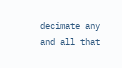decimate any and all that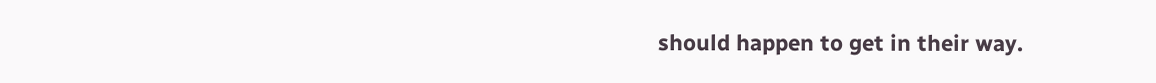should happen to get in their way.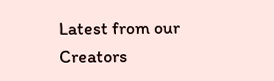Latest from our Creators